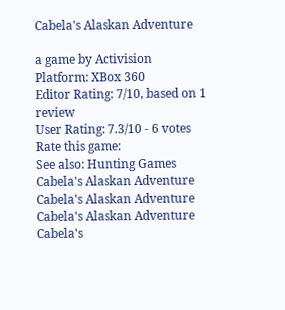Cabela's Alaskan Adventure

a game by Activision
Platform: XBox 360
Editor Rating: 7/10, based on 1 review
User Rating: 7.3/10 - 6 votes
Rate this game:
See also: Hunting Games
Cabela's Alaskan Adventure
Cabela's Alaskan Adventure
Cabela's Alaskan Adventure
Cabela's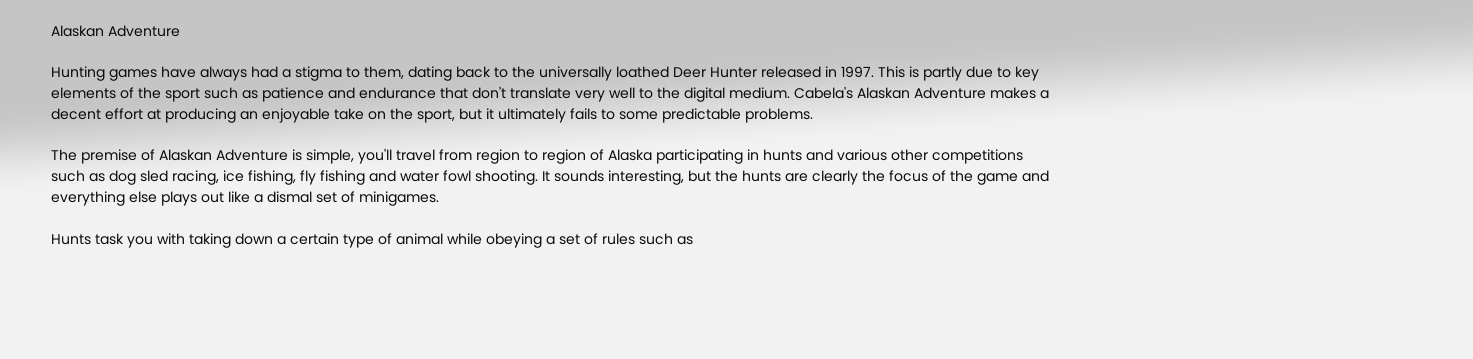Alaskan Adventure

Hunting games have always had a stigma to them, dating back to the universally loathed Deer Hunter released in 1997. This is partly due to key elements of the sport such as patience and endurance that don't translate very well to the digital medium. Cabela's Alaskan Adventure makes a decent effort at producing an enjoyable take on the sport, but it ultimately fails to some predictable problems.

The premise of Alaskan Adventure is simple, you'll travel from region to region of Alaska participating in hunts and various other competitions such as dog sled racing, ice fishing, fly fishing and water fowl shooting. It sounds interesting, but the hunts are clearly the focus of the game and everything else plays out like a dismal set of minigames.

Hunts task you with taking down a certain type of animal while obeying a set of rules such as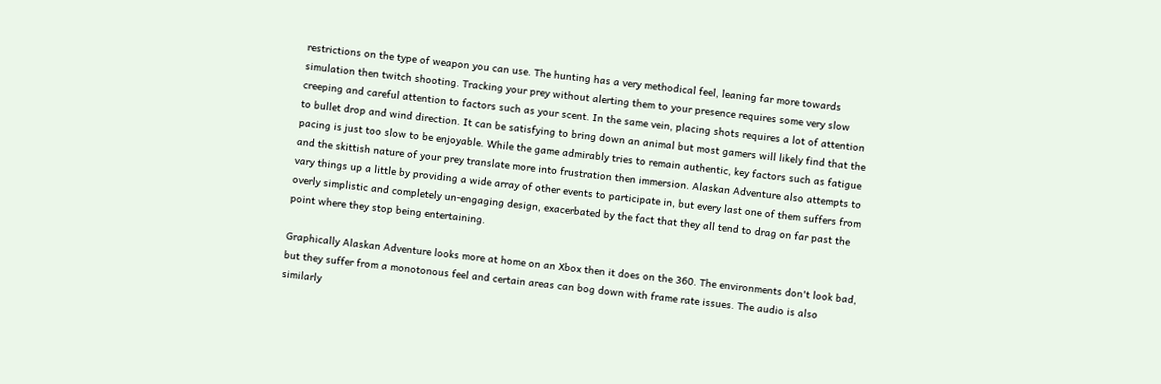restrictions on the type of weapon you can use. The hunting has a very methodical feel, leaning far more towards simulation then twitch shooting. Tracking your prey without alerting them to your presence requires some very slow creeping and careful attention to factors such as your scent. In the same vein, placing shots requires a lot of attention to bullet drop and wind direction. It can be satisfying to bring down an animal but most gamers will likely find that the pacing is just too slow to be enjoyable. While the game admirably tries to remain authentic, key factors such as fatigue and the skittish nature of your prey translate more into frustration then immersion. Alaskan Adventure also attempts to vary things up a little by providing a wide array of other events to participate in, but every last one of them suffers from overly simplistic and completely un-engaging design, exacerbated by the fact that they all tend to drag on far past the point where they stop being entertaining.

Graphically Alaskan Adventure looks more at home on an Xbox then it does on the 360. The environments don't look bad, but they suffer from a monotonous feel and certain areas can bog down with frame rate issues. The audio is also similarly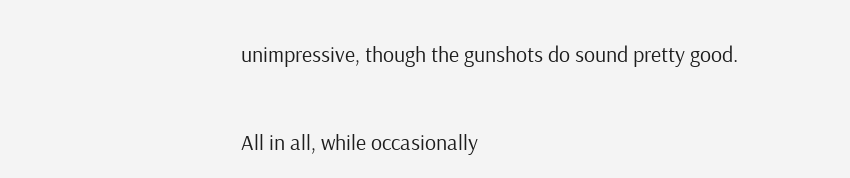unimpressive, though the gunshots do sound pretty good.

All in all, while occasionally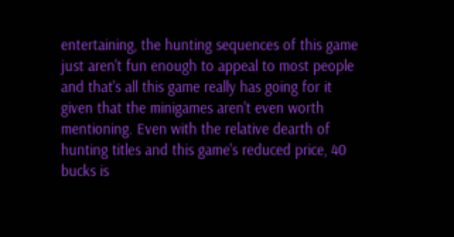entertaining, the hunting sequences of this game just aren't fun enough to appeal to most people and that's all this game really has going for it given that the minigames aren't even worth mentioning. Even with the relative dearth of hunting titles and this game's reduced price, 40 bucks is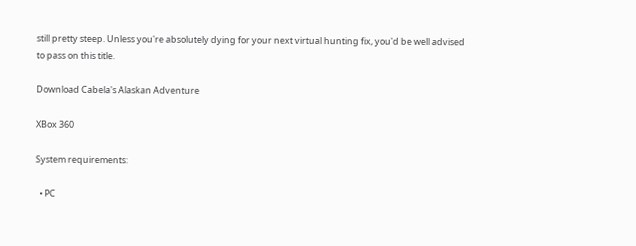still pretty steep. Unless you're absolutely dying for your next virtual hunting fix, you'd be well advised to pass on this title.

Download Cabela's Alaskan Adventure

XBox 360

System requirements:

  • PC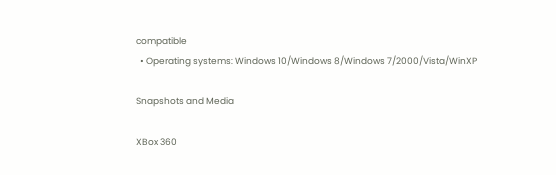compatible
  • Operating systems: Windows 10/Windows 8/Windows 7/2000/Vista/WinXP

Snapshots and Media

XBox 360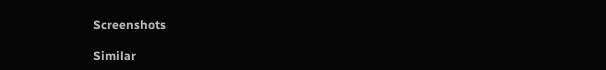Screenshots

Similar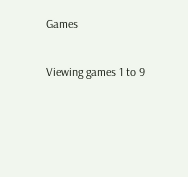Games

Viewing games 1 to 9